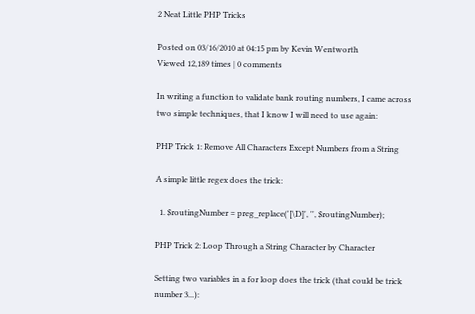2 Neat Little PHP Tricks

Posted on 03/16/2010 at 04:15 pm by Kevin Wentworth
Viewed 12,189 times | 0 comments

In writing a function to validate bank routing numbers, I came across two simple techniques, that I know I will need to use again:

PHP Trick 1: Remove All Characters Except Numbers from a String

A simple little regex does the trick:

  1. $routingNumber = preg_replace('[\D]', '', $routingNumber);

PHP Trick 2: Loop Through a String Character by Character

Setting two variables in a for loop does the trick (that could be trick number 3...):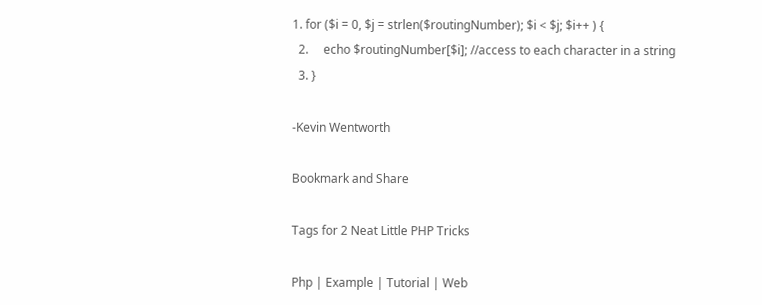1. for ($i = 0, $j = strlen($routingNumber); $i < $j; $i++ ) {
  2.     echo $routingNumber[$i]; //access to each character in a string
  3. }

-Kevin Wentworth

Bookmark and Share

Tags for 2 Neat Little PHP Tricks

Php | Example | Tutorial | Web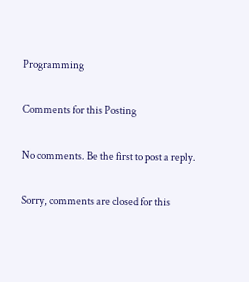Programming

Comments for this Posting

No comments. Be the first to post a reply.

Sorry, comments are closed for this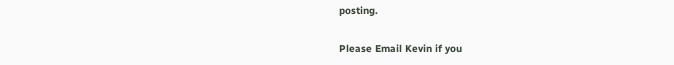posting.

Please Email Kevin if you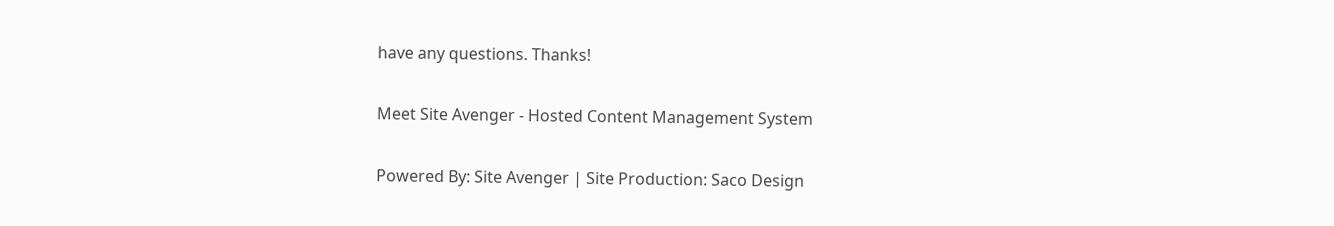have any questions. Thanks!

Meet Site Avenger - Hosted Content Management System

Powered By: Site Avenger | Site Production: Saco Design